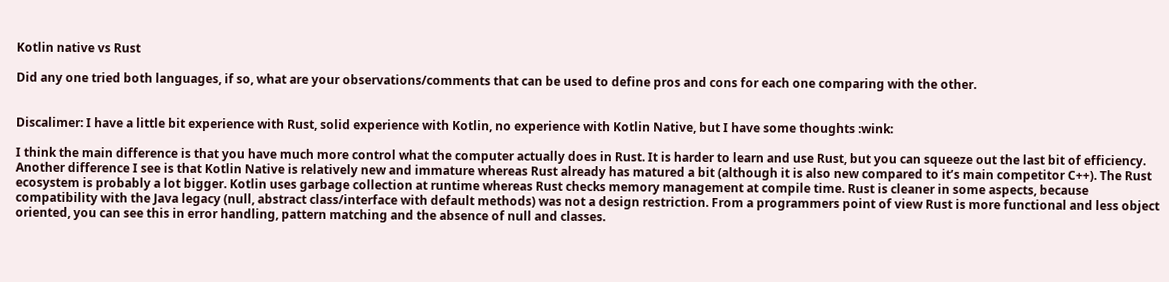Kotlin native vs Rust

Did any one tried both languages, if so, what are your observations/comments that can be used to define pros and cons for each one comparing with the other.


Discalimer: I have a little bit experience with Rust, solid experience with Kotlin, no experience with Kotlin Native, but I have some thoughts :wink:

I think the main difference is that you have much more control what the computer actually does in Rust. It is harder to learn and use Rust, but you can squeeze out the last bit of efficiency. Another difference I see is that Kotlin Native is relatively new and immature whereas Rust already has matured a bit (although it is also new compared to it’s main competitor C++). The Rust ecosystem is probably a lot bigger. Kotlin uses garbage collection at runtime whereas Rust checks memory management at compile time. Rust is cleaner in some aspects, because compatibility with the Java legacy (null, abstract class/interface with default methods) was not a design restriction. From a programmers point of view Rust is more functional and less object oriented, you can see this in error handling, pattern matching and the absence of null and classes.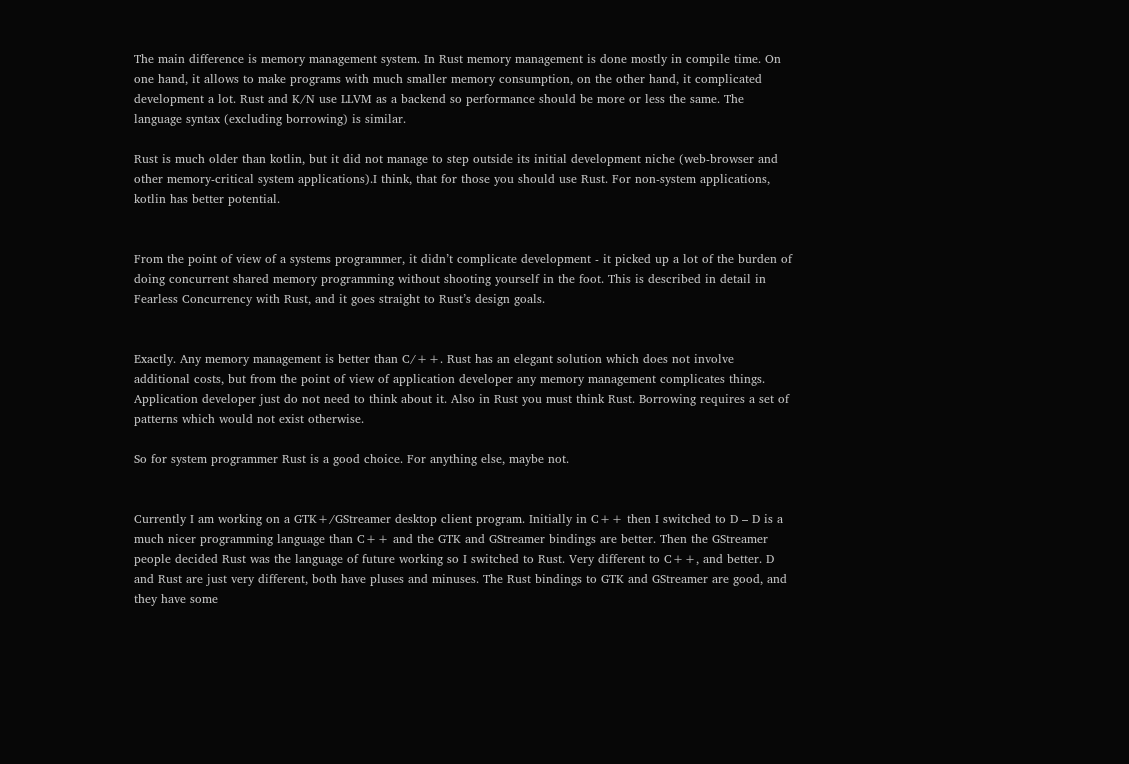The main difference is memory management system. In Rust memory management is done mostly in compile time. On one hand, it allows to make programs with much smaller memory consumption, on the other hand, it complicated development a lot. Rust and K/N use LLVM as a backend so performance should be more or less the same. The language syntax (excluding borrowing) is similar.

Rust is much older than kotlin, but it did not manage to step outside its initial development niche (web-browser and other memory-critical system applications).I think, that for those you should use Rust. For non-system applications, kotlin has better potential.


From the point of view of a systems programmer, it didn’t complicate development - it picked up a lot of the burden of doing concurrent shared memory programming without shooting yourself in the foot. This is described in detail in Fearless Concurrency with Rust, and it goes straight to Rust’s design goals.


Exactly. Any memory management is better than C/++. Rust has an elegant solution which does not involve additional costs, but from the point of view of application developer any memory management complicates things. Application developer just do not need to think about it. Also in Rust you must think Rust. Borrowing requires a set of patterns which would not exist otherwise.

So for system programmer Rust is a good choice. For anything else, maybe not.


Currently I am working on a GTK+/GStreamer desktop client program. Initially in C++ then I switched to D – D is a much nicer programming language than C++ and the GTK and GStreamer bindings are better. Then the GStreamer people decided Rust was the language of future working so I switched to Rust. Very different to C++, and better. D and Rust are just very different, both have pluses and minuses. The Rust bindings to GTK and GStreamer are good, and they have some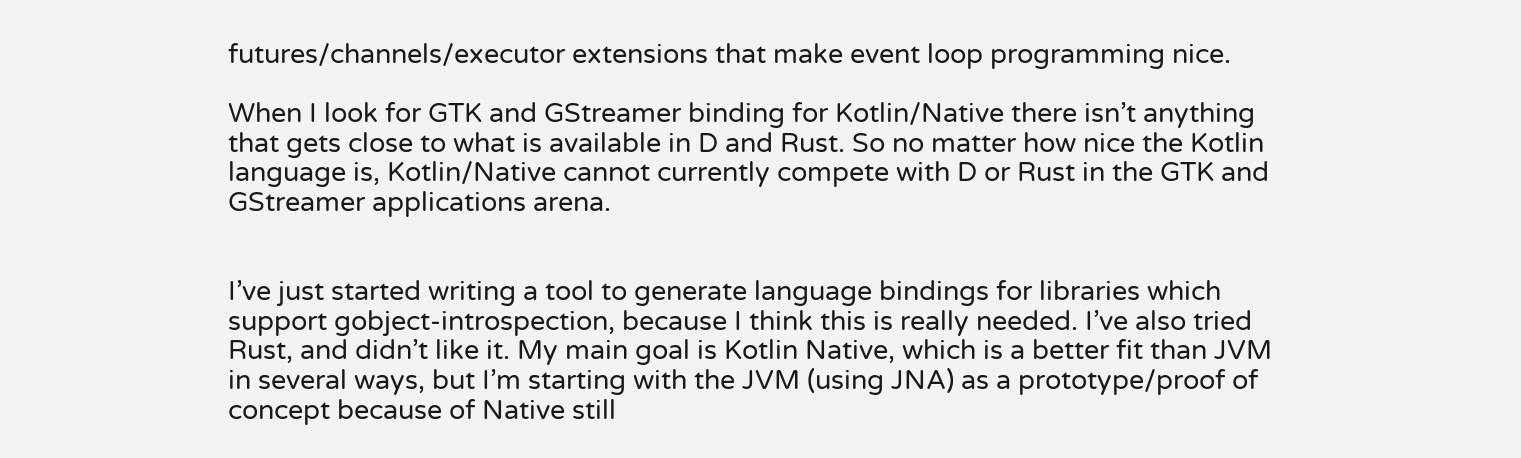futures/channels/executor extensions that make event loop programming nice.

When I look for GTK and GStreamer binding for Kotlin/Native there isn’t anything that gets close to what is available in D and Rust. So no matter how nice the Kotlin language is, Kotlin/Native cannot currently compete with D or Rust in the GTK and GStreamer applications arena.


I’ve just started writing a tool to generate language bindings for libraries which support gobject-introspection, because I think this is really needed. I’ve also tried Rust, and didn’t like it. My main goal is Kotlin Native, which is a better fit than JVM in several ways, but I’m starting with the JVM (using JNA) as a prototype/proof of concept because of Native still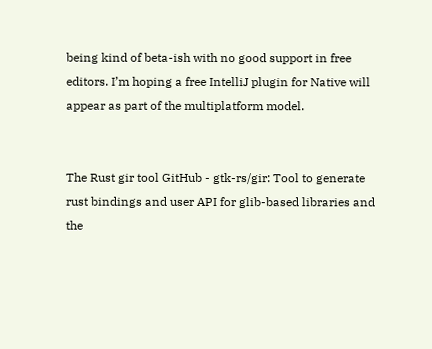being kind of beta-ish with no good support in free editors. I’m hoping a free IntelliJ plugin for Native will appear as part of the multiplatform model.


The Rust gir tool GitHub - gtk-rs/gir: Tool to generate rust bindings and user API for glib-based libraries and the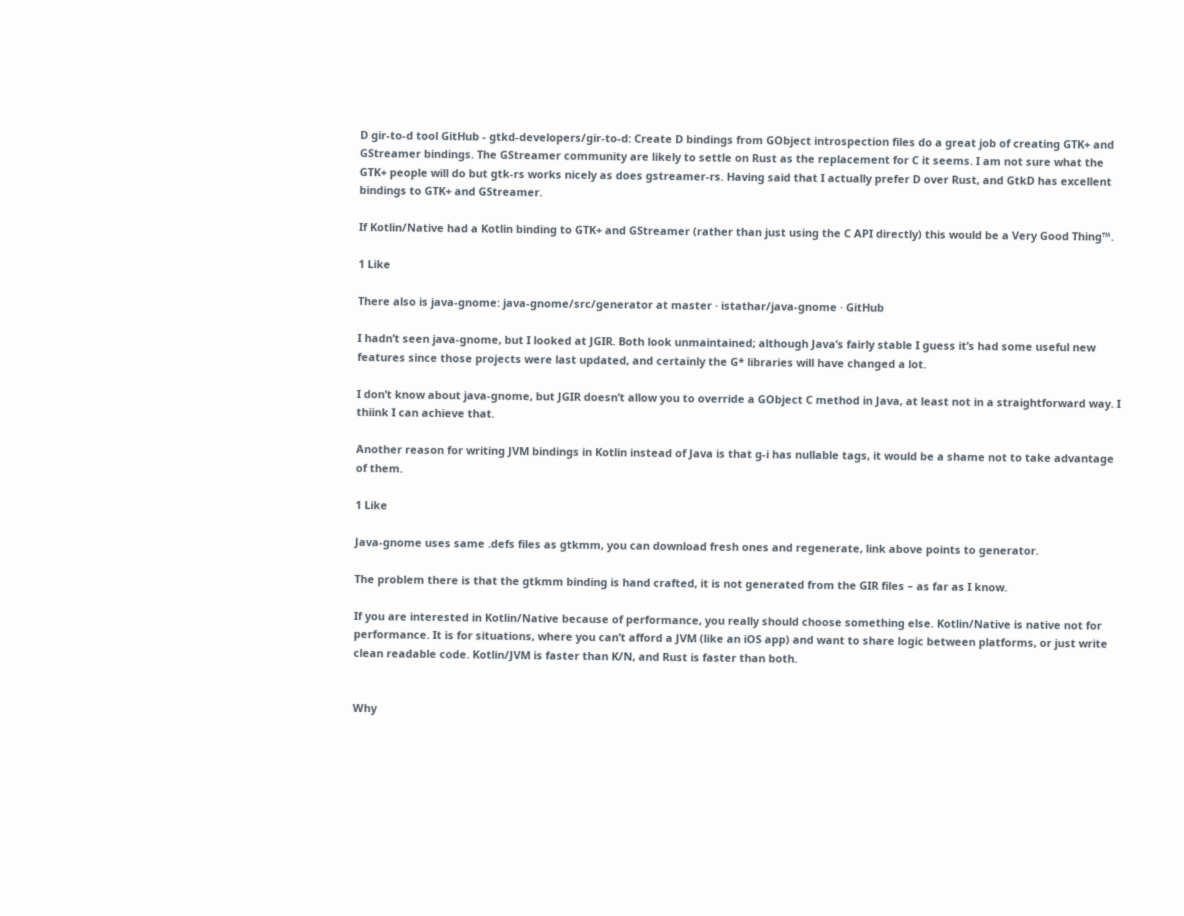D gir-to-d tool GitHub - gtkd-developers/gir-to-d: Create D bindings from GObject introspection files do a great job of creating GTK+ and GStreamer bindings. The GStreamer community are likely to settle on Rust as the replacement for C it seems. I am not sure what the GTK+ people will do but gtk-rs works nicely as does gstreamer-rs. Having said that I actually prefer D over Rust, and GtkD has excellent bindings to GTK+ and GStreamer.

If Kotlin/Native had a Kotlin binding to GTK+ and GStreamer (rather than just using the C API directly) this would be a Very Good Thing™.

1 Like

There also is java-gnome: java-gnome/src/generator at master · istathar/java-gnome · GitHub

I hadn’t seen java-gnome, but I looked at JGIR. Both look unmaintained; although Java’s fairly stable I guess it’s had some useful new features since those projects were last updated, and certainly the G* libraries will have changed a lot.

I don’t know about java-gnome, but JGIR doesn’t allow you to override a GObject C method in Java, at least not in a straightforward way. I thiink I can achieve that.

Another reason for writing JVM bindings in Kotlin instead of Java is that g-i has nullable tags, it would be a shame not to take advantage of them.

1 Like

Java-gnome uses same .defs files as gtkmm, you can download fresh ones and regenerate, link above points to generator.

The problem there is that the gtkmm binding is hand crafted, it is not generated from the GIR files – as far as I know.

If you are interested in Kotlin/Native because of performance, you really should choose something else. Kotlin/Native is native not for performance. It is for situations, where you can’t afford a JVM (like an iOS app) and want to share logic between platforms, or just write clean readable code. Kotlin/JVM is faster than K/N, and Rust is faster than both.


Why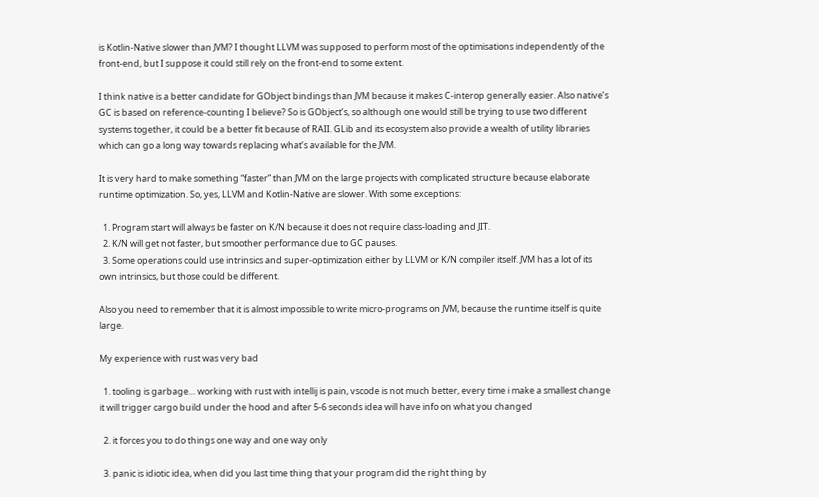is Kotlin-Native slower than JVM? I thought LLVM was supposed to perform most of the optimisations independently of the front-end, but I suppose it could still rely on the front-end to some extent.

I think native is a better candidate for GObject bindings than JVM because it makes C-interop generally easier. Also native’s GC is based on reference-counting I believe? So is GObject’s, so although one would still be trying to use two different systems together, it could be a better fit because of RAII. GLib and its ecosystem also provide a wealth of utility libraries which can go a long way towards replacing what’s available for the JVM.

It is very hard to make something “faster” than JVM on the large projects with complicated structure because elaborate runtime optimization. So, yes, LLVM and Kotlin-Native are slower. With some exceptions:

  1. Program start will always be faster on K/N because it does not require class-loading and JIT.
  2. K/N will get not faster, but smoother performance due to GC pauses.
  3. Some operations could use intrinsics and super-optimization either by LLVM or K/N compiler itself. JVM has a lot of its own intrinsics, but those could be different.

Also you need to remember that it is almost impossible to write micro-programs on JVM, because the runtime itself is quite large.

My experience with rust was very bad

  1. tooling is garbage… working with rust with intellij is pain, vscode is not much better, every time i make a smallest change it will trigger cargo build under the hood and after 5-6 seconds idea will have info on what you changed

  2. it forces you to do things one way and one way only

  3. panic is idiotic idea, when did you last time thing that your program did the right thing by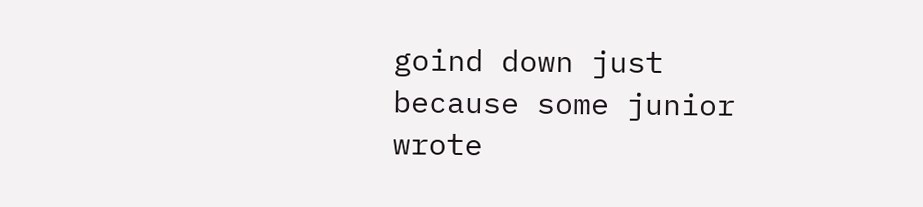goind down just because some junior wrote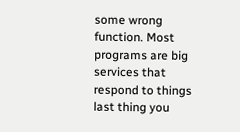some wrong function. Most programs are big services that respond to things last thing you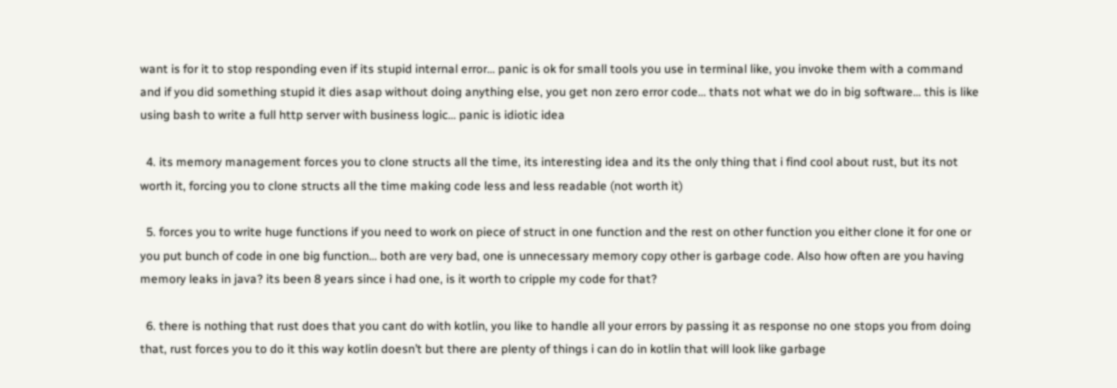want is for it to stop responding even if its stupid internal error… panic is ok for small tools you use in terminal like, you invoke them with a command and if you did something stupid it dies asap without doing anything else, you get non zero error code… thats not what we do in big software… this is like using bash to write a full http server with business logic… panic is idiotic idea

  4. its memory management forces you to clone structs all the time, its interesting idea and its the only thing that i find cool about rust, but its not worth it, forcing you to clone structs all the time making code less and less readable (not worth it)

  5. forces you to write huge functions if you need to work on piece of struct in one function and the rest on other function you either clone it for one or you put bunch of code in one big function… both are very bad, one is unnecessary memory copy other is garbage code. Also how often are you having memory leaks in java? its been 8 years since i had one, is it worth to cripple my code for that?

  6. there is nothing that rust does that you cant do with kotlin, you like to handle all your errors by passing it as response no one stops you from doing that, rust forces you to do it this way kotlin doesn’t but there are plenty of things i can do in kotlin that will look like garbage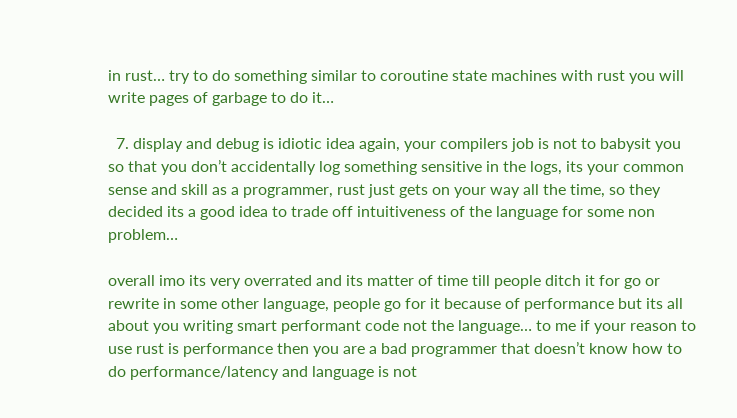in rust… try to do something similar to coroutine state machines with rust you will write pages of garbage to do it…

  7. display and debug is idiotic idea again, your compilers job is not to babysit you so that you don’t accidentally log something sensitive in the logs, its your common sense and skill as a programmer, rust just gets on your way all the time, so they decided its a good idea to trade off intuitiveness of the language for some non problem…

overall imo its very overrated and its matter of time till people ditch it for go or rewrite in some other language, people go for it because of performance but its all about you writing smart performant code not the language… to me if your reason to use rust is performance then you are a bad programmer that doesn’t know how to do performance/latency and language is not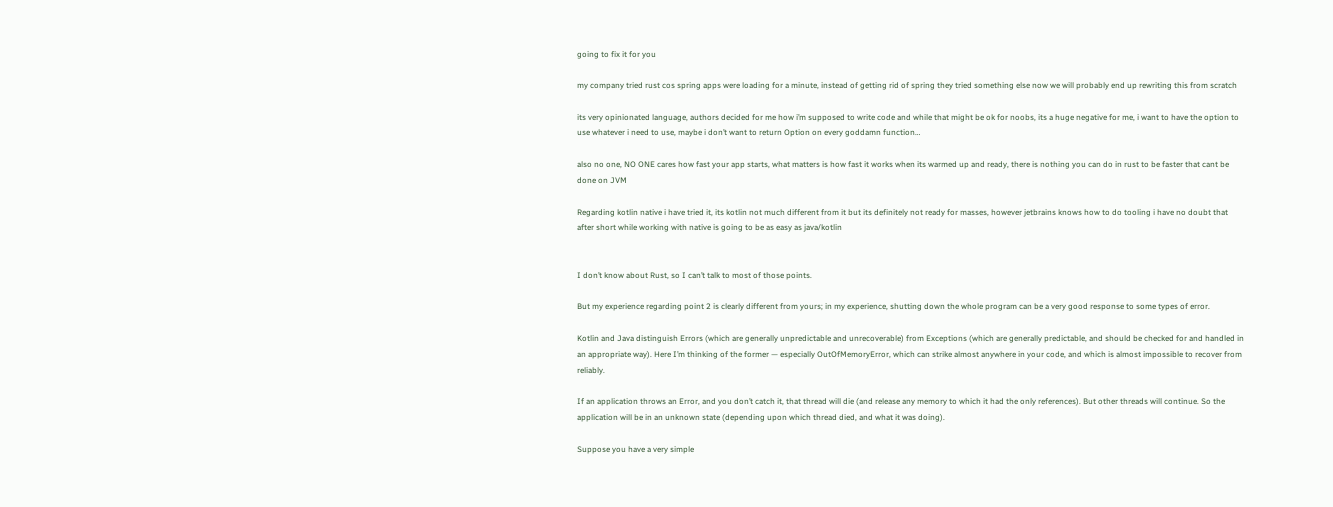going to fix it for you

my company tried rust cos spring apps were loading for a minute, instead of getting rid of spring they tried something else now we will probably end up rewriting this from scratch

its very opinionated language, authors decided for me how i’m supposed to write code and while that might be ok for noobs, its a huge negative for me, i want to have the option to use whatever i need to use, maybe i don’t want to return Option on every goddamn function…

also no one, NO ONE cares how fast your app starts, what matters is how fast it works when its warmed up and ready, there is nothing you can do in rust to be faster that cant be done on JVM

Regarding kotlin native i have tried it, its kotlin not much different from it but its definitely not ready for masses, however jetbrains knows how to do tooling i have no doubt that after short while working with native is going to be as easy as java/kotlin


I don’t know about Rust, so I can’t talk to most of those points.

But my experience regarding point 2 is clearly different from yours; in my experience, shutting down the whole program can be a very good response to some types of error.

Kotlin and Java distinguish Errors (which are generally unpredictable and unrecoverable) from Exceptions (which are generally predictable, and should be checked for and handled in an appropriate way). Here I’m thinking of the former — especially OutOfMemoryError, which can strike almost anywhere in your code, and which is almost impossible to recover from reliably.

If an application throws an Error, and you don’t catch it, that thread will die (and release any memory to which it had the only references). But other threads will continue. So the application will be in an unknown state (depending upon which thread died, and what it was doing).

Suppose you have a very simple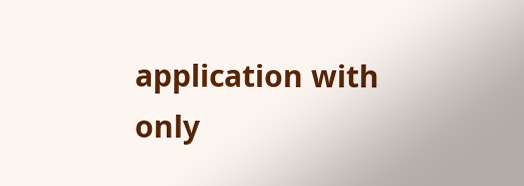application with only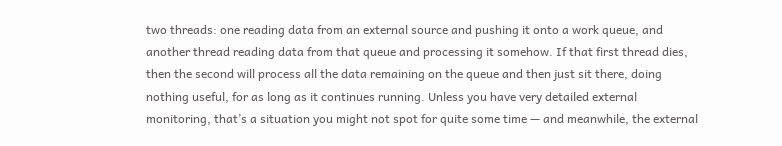two threads: one reading data from an external source and pushing it onto a work queue, and another thread reading data from that queue and processing it somehow. If that first thread dies, then the second will process all the data remaining on the queue and then just sit there, doing nothing useful, for as long as it continues running. Unless you have very detailed external monitoring, that’s a situation you might not spot for quite some time — and meanwhile, the external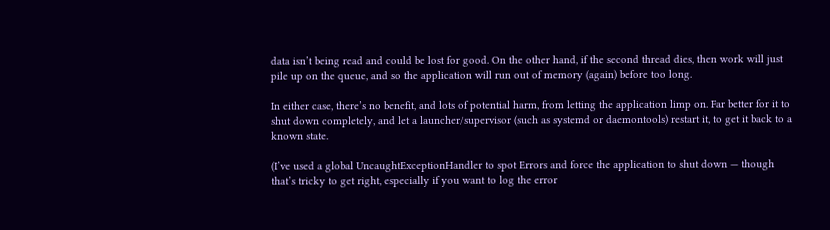data isn’t being read and could be lost for good. On the other hand, if the second thread dies, then work will just pile up on the queue, and so the application will run out of memory (again) before too long.

In either case, there’s no benefit, and lots of potential harm, from letting the application limp on. Far better for it to shut down completely, and let a launcher/supervisor (such as systemd or daemontools) restart it, to get it back to a known state.

(I’ve used a global UncaughtExceptionHandler to spot Errors and force the application to shut down — though that’s tricky to get right, especially if you want to log the error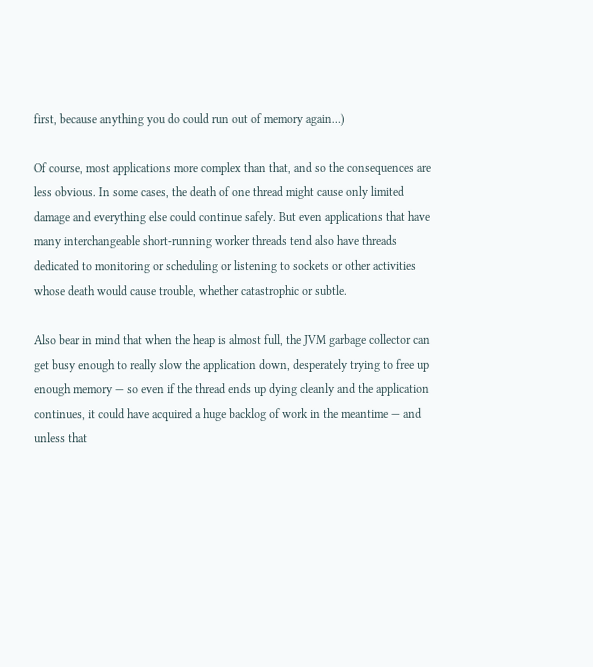first, because anything you do could run out of memory again…)

Of course, most applications more complex than that, and so the consequences are less obvious. In some cases, the death of one thread might cause only limited damage and everything else could continue safely. But even applications that have many interchangeable short-running worker threads tend also have threads dedicated to monitoring or scheduling or listening to sockets or other activities whose death would cause trouble, whether catastrophic or subtle.

Also bear in mind that when the heap is almost full, the JVM garbage collector can get busy enough to really slow the application down, desperately trying to free up enough memory — so even if the thread ends up dying cleanly and the application continues, it could have acquired a huge backlog of work in the meantime — and unless that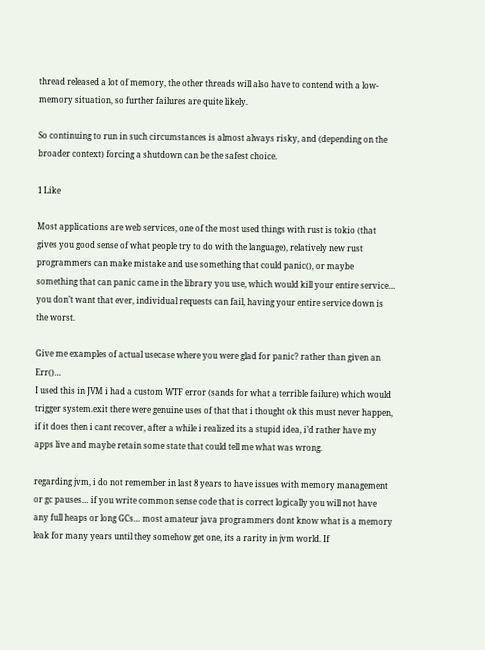thread released a lot of memory, the other threads will also have to contend with a low-memory situation, so further failures are quite likely.

So continuing to run in such circumstances is almost always risky, and (depending on the broader context) forcing a shutdown can be the safest choice.

1 Like

Most applications are web services, one of the most used things with rust is tokio (that gives you good sense of what people try to do with the language), relatively new rust programmers can make mistake and use something that could panic(), or maybe something that can panic came in the library you use, which would kill your entire service… you don’t want that ever, individual requests can fail, having your entire service down is the worst.

Give me examples of actual usecase where you were glad for panic? rather than given an Err()…
I used this in JVM i had a custom WTF error (sands for what a terrible failure) which would trigger system.exit there were genuine uses of that that i thought ok this must never happen, if it does then i cant recover, after a while i realized its a stupid idea, i’d rather have my apps live and maybe retain some state that could tell me what was wrong.

regarding jvm, i do not remember in last 8 years to have issues with memory management or gc pauses… if you write common sense code that is correct logically you will not have any full heaps or long GCs… most amateur java programmers dont know what is a memory leak for many years until they somehow get one, its a rarity in jvm world. If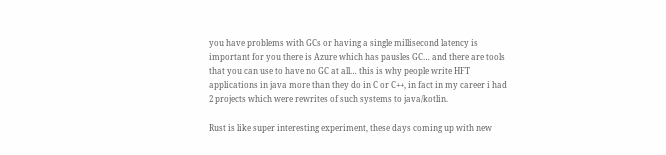you have problems with GCs or having a single millisecond latency is important for you there is Azure which has pausles GC… and there are tools that you can use to have no GC at all… this is why people write HFT applications in java more than they do in C or C++, in fact in my career i had 2 projects which were rewrites of such systems to java/kotlin.

Rust is like super interesting experiment, these days coming up with new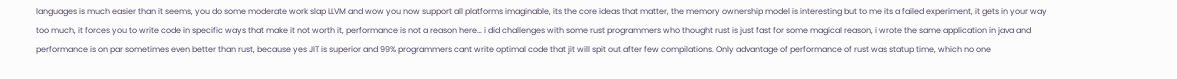languages is much easier than it seems, you do some moderate work slap LLVM and wow you now support all platforms imaginable, its the core ideas that matter, the memory ownership model is interesting but to me its a failed experiment, it gets in your way too much, it forces you to write code in specific ways that make it not worth it, performance is not a reason here… i did challenges with some rust programmers who thought rust is just fast for some magical reason, i wrote the same application in java and performance is on par sometimes even better than rust, because yes JIT is superior and 99% programmers cant write optimal code that jit will spit out after few compilations. Only advantage of performance of rust was statup time, which no one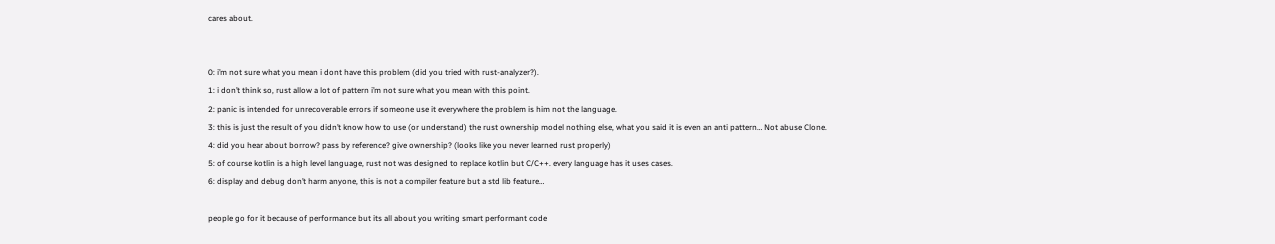cares about.


0: i’m not sure what you mean i dont have this problem (did you tried with rust-analyzer?).
1: i don’t think so, rust allow a lot of pattern i’m not sure what you mean with this point.
2: panic is intended for unrecoverable errors if someone use it everywhere the problem is him not the language.
3: this is just the result of you didn’t know how to use (or understand) the rust ownership model nothing else, what you said it is even an anti pattern… Not abuse Clone.
4: did you hear about borrow? pass by reference? give ownership? (looks like you never learned rust properly)
5: of course kotlin is a high level language, rust not was designed to replace kotlin but C/C++. every language has it uses cases.
6: display and debug don’t harm anyone, this is not a compiler feature but a std lib feature…

people go for it because of performance but its all about you writing smart performant code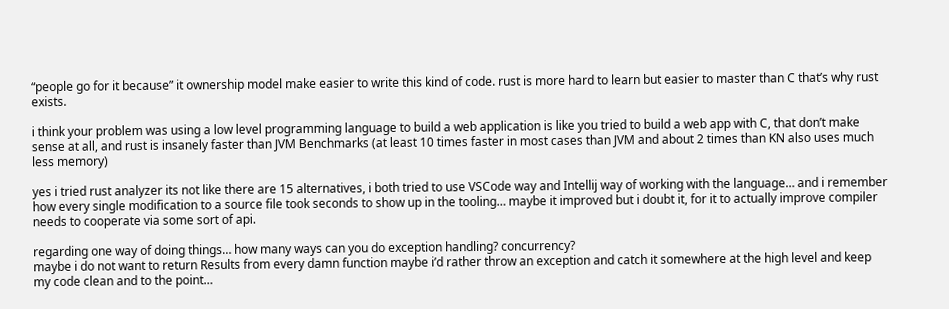“people go for it because” it ownership model make easier to write this kind of code. rust is more hard to learn but easier to master than C that’s why rust exists.

i think your problem was using a low level programming language to build a web application is like you tried to build a web app with C, that don’t make sense at all, and rust is insanely faster than JVM Benchmarks (at least 10 times faster in most cases than JVM and about 2 times than KN also uses much less memory)

yes i tried rust analyzer its not like there are 15 alternatives, i both tried to use VSCode way and Intellij way of working with the language… and i remember how every single modification to a source file took seconds to show up in the tooling… maybe it improved but i doubt it, for it to actually improve compiler needs to cooperate via some sort of api.

regarding one way of doing things… how many ways can you do exception handling? concurrency?
maybe i do not want to return Results from every damn function maybe i’d rather throw an exception and catch it somewhere at the high level and keep my code clean and to the point…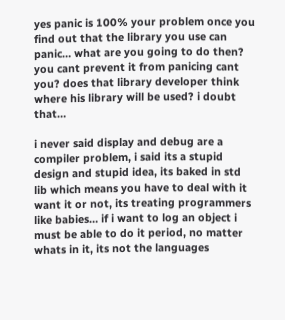yes panic is 100% your problem once you find out that the library you use can panic… what are you going to do then? you cant prevent it from panicing cant you? does that library developer think where his library will be used? i doubt that…

i never said display and debug are a compiler problem, i said its a stupid design and stupid idea, its baked in std lib which means you have to deal with it want it or not, its treating programmers like babies… if i want to log an object i must be able to do it period, no matter whats in it, its not the languages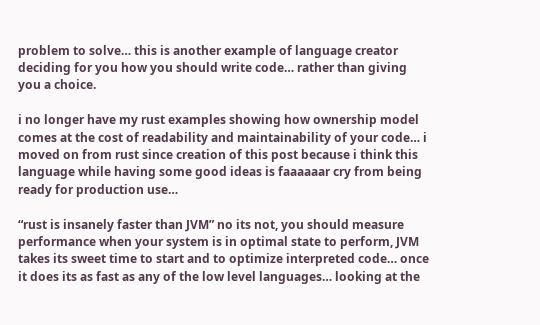problem to solve… this is another example of language creator deciding for you how you should write code… rather than giving you a choice.

i no longer have my rust examples showing how ownership model comes at the cost of readability and maintainability of your code… i moved on from rust since creation of this post because i think this language while having some good ideas is faaaaaar cry from being ready for production use…

“rust is insanely faster than JVM” no its not, you should measure performance when your system is in optimal state to perform, JVM takes its sweet time to start and to optimize interpreted code… once it does its as fast as any of the low level languages… looking at the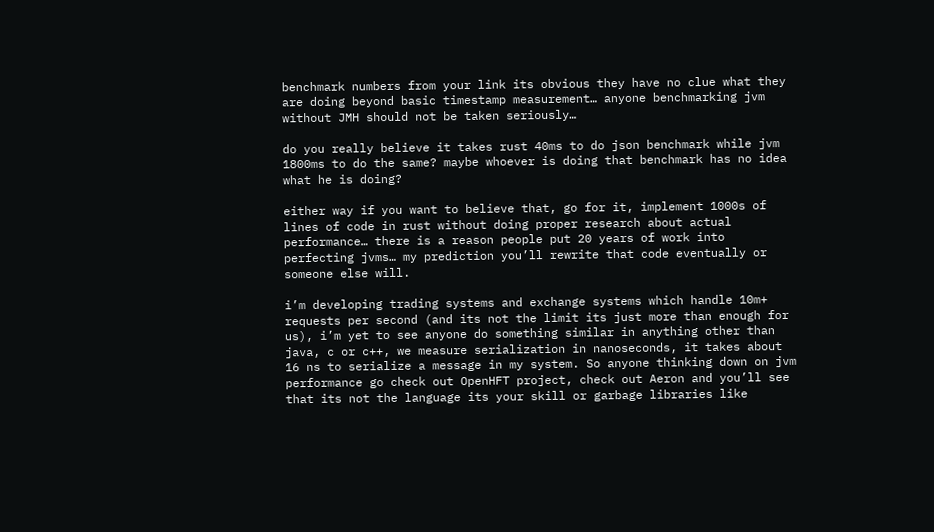benchmark numbers from your link its obvious they have no clue what they are doing beyond basic timestamp measurement… anyone benchmarking jvm without JMH should not be taken seriously…

do you really believe it takes rust 40ms to do json benchmark while jvm 1800ms to do the same? maybe whoever is doing that benchmark has no idea what he is doing?

either way if you want to believe that, go for it, implement 1000s of lines of code in rust without doing proper research about actual performance… there is a reason people put 20 years of work into perfecting jvms… my prediction you’ll rewrite that code eventually or someone else will.

i’m developing trading systems and exchange systems which handle 10m+ requests per second (and its not the limit its just more than enough for us), i’m yet to see anyone do something similar in anything other than java, c or c++, we measure serialization in nanoseconds, it takes about 16 ns to serialize a message in my system. So anyone thinking down on jvm performance go check out OpenHFT project, check out Aeron and you’ll see that its not the language its your skill or garbage libraries like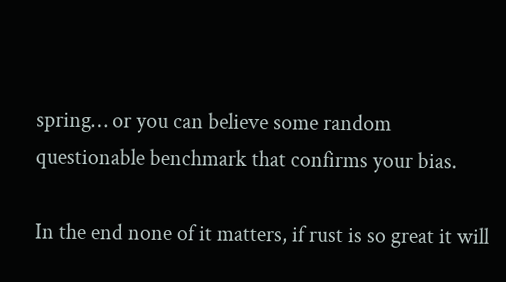spring… or you can believe some random questionable benchmark that confirms your bias.

In the end none of it matters, if rust is so great it will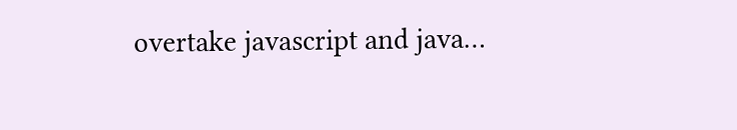overtake javascript and java…